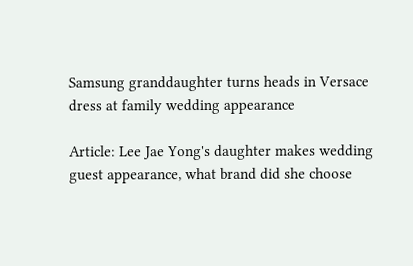Samsung granddaughter turns heads in Versace dress at family wedding appearance

Article: Lee Jae Yong's daughter makes wedding guest appearance, what brand did she choose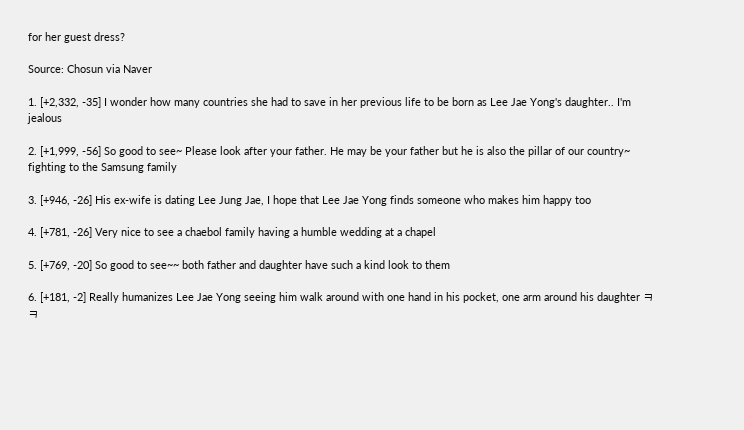for her guest dress?

Source: Chosun via Naver

1. [+2,332, -35] I wonder how many countries she had to save in her previous life to be born as Lee Jae Yong's daughter.. I'm jealous

2. [+1,999, -56] So good to see~ Please look after your father. He may be your father but he is also the pillar of our country~ fighting to the Samsung family

3. [+946, -26] His ex-wife is dating Lee Jung Jae, I hope that Lee Jae Yong finds someone who makes him happy too

4. [+781, -26] Very nice to see a chaebol family having a humble wedding at a chapel

5. [+769, -20] So good to see~~ both father and daughter have such a kind look to them

6. [+181, -2] Really humanizes Lee Jae Yong seeing him walk around with one hand in his pocket, one arm around his daughter ㅋㅋ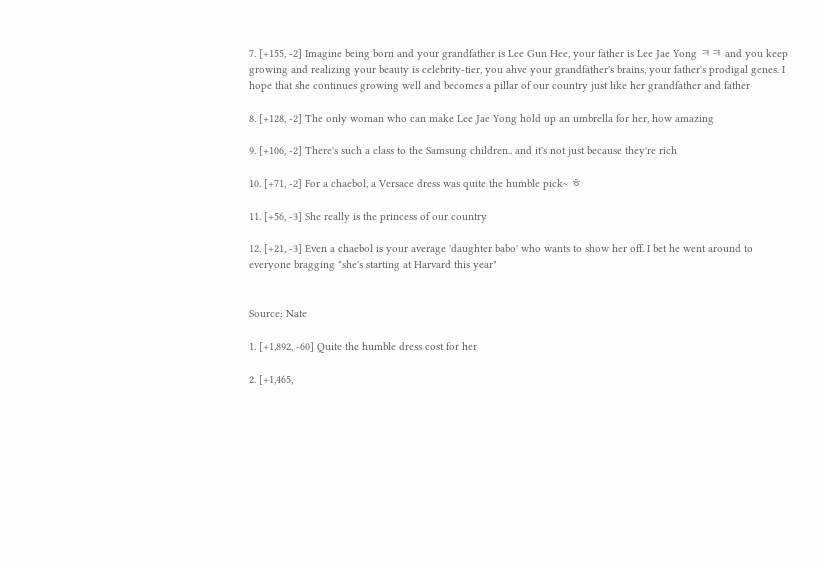7. [+155, -2] Imagine being born and your grandfather is Lee Gun Hee, your father is Lee Jae Yong ㅋㅋ and you keep growing and realizing your beauty is celebrity-tier, you ahve your grandfather's brains, your father's prodigal genes. I hope that she continues growing well and becomes a pillar of our country just like her grandfather and father

8. [+128, -2] The only woman who can make Lee Jae Yong hold up an umbrella for her, how amazing

9. [+106, -2] There's such a class to the Samsung children.. and it's not just because they're rich

10. [+71, -2] For a chaebol, a Versace dress was quite the humble pick~ ㅎ

11. [+56, -3] She really is the princess of our country

12. [+21, -3] Even a chaebol is your average 'daughter babo' who wants to show her off. I bet he went around to everyone bragging "she's starting at Harvard this year"


Source: Nate

1. [+1,892, -60] Quite the humble dress cost for her

2. [+1,465,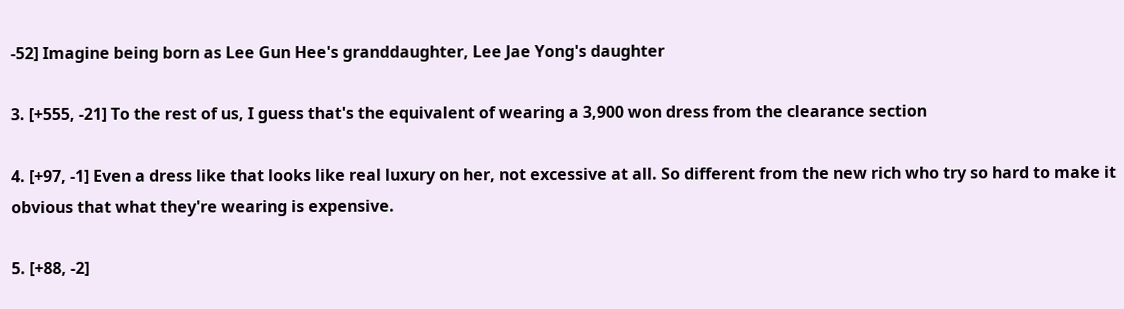-52] Imagine being born as Lee Gun Hee's granddaughter, Lee Jae Yong's daughter

3. [+555, -21] To the rest of us, I guess that's the equivalent of wearing a 3,900 won dress from the clearance section

4. [+97, -1] Even a dress like that looks like real luxury on her, not excessive at all. So different from the new rich who try so hard to make it obvious that what they're wearing is expensive.

5. [+88, -2]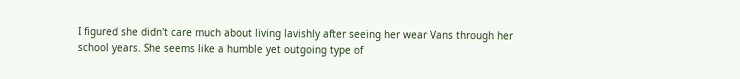I figured she didn't care much about living lavishly after seeing her wear Vans through her school years. She seems like a humble yet outgoing type of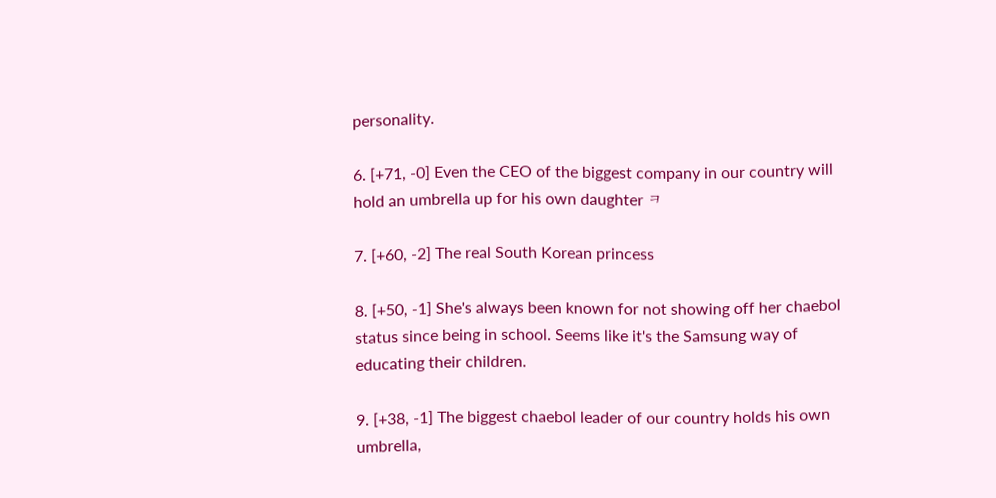personality.

6. [+71, -0] Even the CEO of the biggest company in our country will hold an umbrella up for his own daughter ㅋ

7. [+60, -2] The real South Korean princess

8. [+50, -1] She's always been known for not showing off her chaebol status since being in school. Seems like it's the Samsung way of educating their children.

9. [+38, -1] The biggest chaebol leader of our country holds his own umbrella,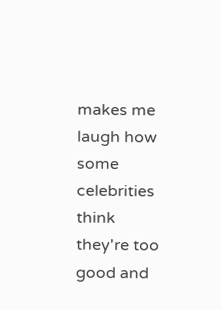makes me laugh how some celebrities think they're too good and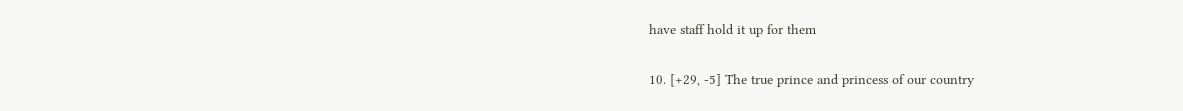have staff hold it up for them

10. [+29, -5] The true prince and princess of our country